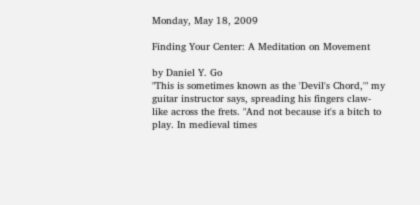Monday, May 18, 2009

Finding Your Center: A Meditation on Movement

by Daniel Y. Go
"This is sometimes known as the 'Devil's Chord,'" my guitar instructor says, spreading his fingers claw-like across the frets. "And not because it's a bitch to play. In medieval times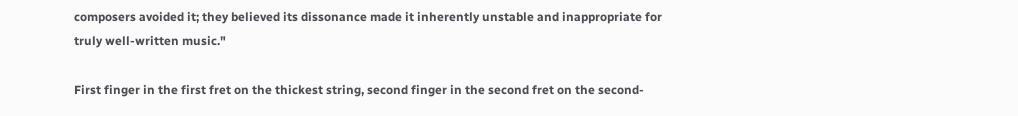composers avoided it; they believed its dissonance made it inherently unstable and inappropriate for truly well-written music."

First finger in the first fret on the thickest string, second finger in the second fret on the second-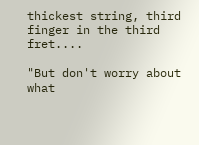thickest string, third finger in the third fret....

"But don't worry about what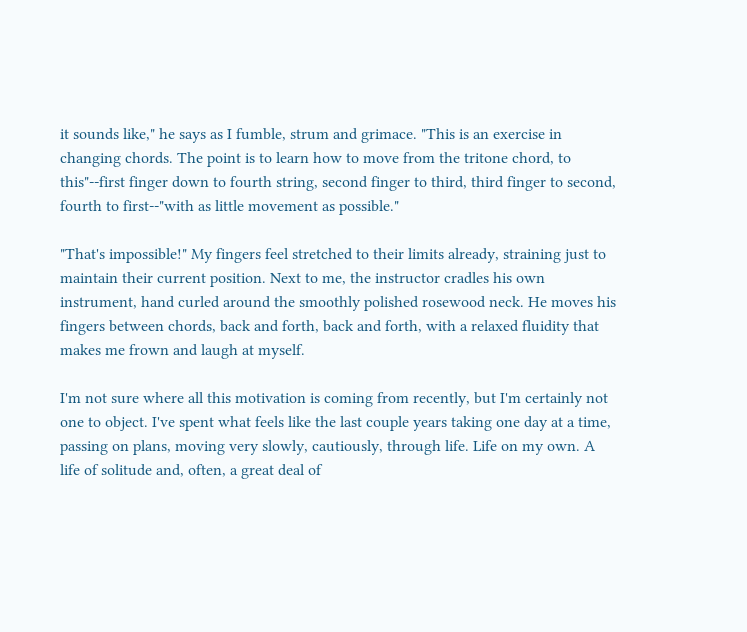it sounds like," he says as I fumble, strum and grimace. "This is an exercise in changing chords. The point is to learn how to move from the tritone chord, to this"--first finger down to fourth string, second finger to third, third finger to second, fourth to first--"with as little movement as possible."

"That's impossible!" My fingers feel stretched to their limits already, straining just to maintain their current position. Next to me, the instructor cradles his own instrument, hand curled around the smoothly polished rosewood neck. He moves his fingers between chords, back and forth, back and forth, with a relaxed fluidity that makes me frown and laugh at myself.

I'm not sure where all this motivation is coming from recently, but I'm certainly not one to object. I've spent what feels like the last couple years taking one day at a time, passing on plans, moving very slowly, cautiously, through life. Life on my own. A life of solitude and, often, a great deal of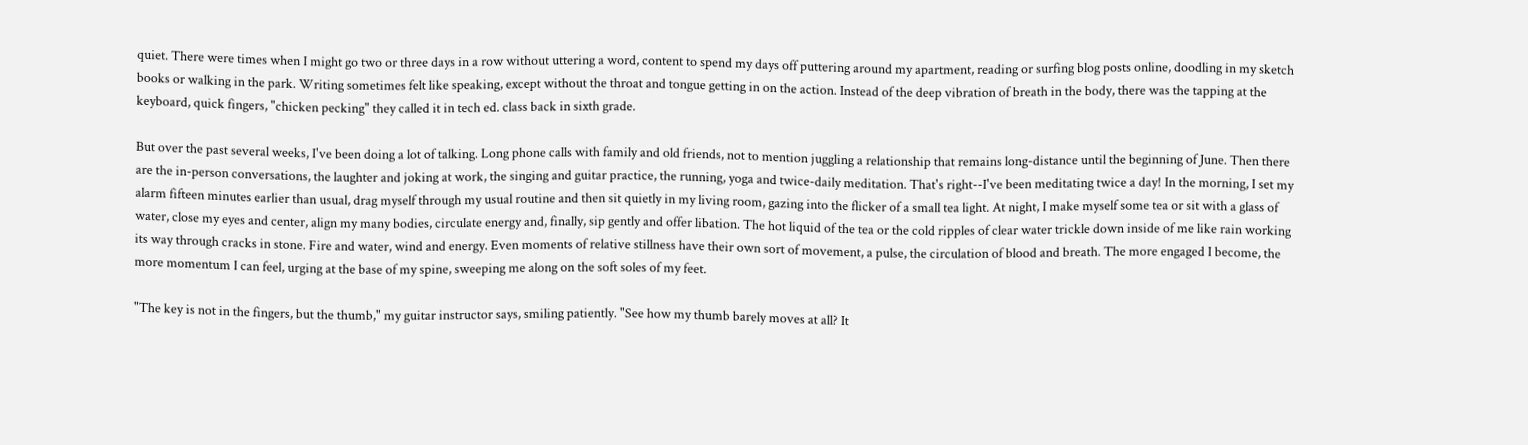quiet. There were times when I might go two or three days in a row without uttering a word, content to spend my days off puttering around my apartment, reading or surfing blog posts online, doodling in my sketch books or walking in the park. Writing sometimes felt like speaking, except without the throat and tongue getting in on the action. Instead of the deep vibration of breath in the body, there was the tapping at the keyboard, quick fingers, "chicken pecking" they called it in tech ed. class back in sixth grade.

But over the past several weeks, I've been doing a lot of talking. Long phone calls with family and old friends, not to mention juggling a relationship that remains long-distance until the beginning of June. Then there are the in-person conversations, the laughter and joking at work, the singing and guitar practice, the running, yoga and twice-daily meditation. That's right--I've been meditating twice a day! In the morning, I set my alarm fifteen minutes earlier than usual, drag myself through my usual routine and then sit quietly in my living room, gazing into the flicker of a small tea light. At night, I make myself some tea or sit with a glass of water, close my eyes and center, align my many bodies, circulate energy and, finally, sip gently and offer libation. The hot liquid of the tea or the cold ripples of clear water trickle down inside of me like rain working its way through cracks in stone. Fire and water, wind and energy. Even moments of relative stillness have their own sort of movement, a pulse, the circulation of blood and breath. The more engaged I become, the more momentum I can feel, urging at the base of my spine, sweeping me along on the soft soles of my feet.

"The key is not in the fingers, but the thumb," my guitar instructor says, smiling patiently. "See how my thumb barely moves at all? It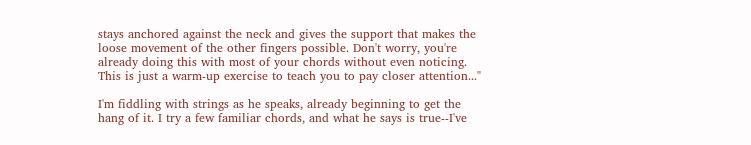stays anchored against the neck and gives the support that makes the loose movement of the other fingers possible. Don't worry, you're already doing this with most of your chords without even noticing. This is just a warm-up exercise to teach you to pay closer attention..."

I'm fiddling with strings as he speaks, already beginning to get the hang of it. I try a few familiar chords, and what he says is true--I've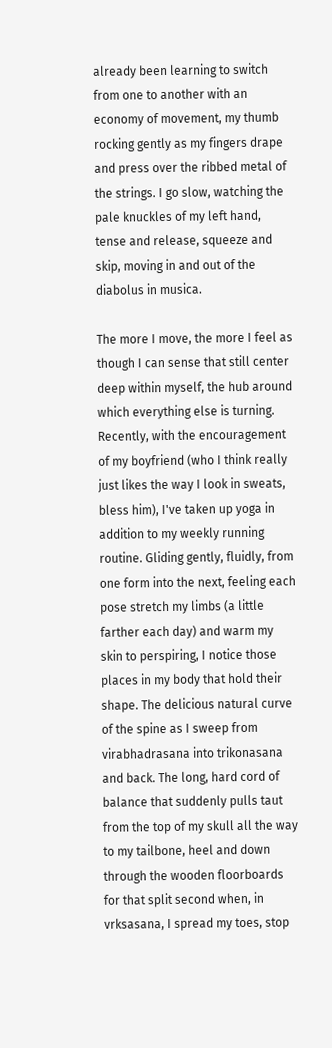already been learning to switch from one to another with an economy of movement, my thumb rocking gently as my fingers drape and press over the ribbed metal of the strings. I go slow, watching the pale knuckles of my left hand, tense and release, squeeze and skip, moving in and out of the diabolus in musica.

The more I move, the more I feel as though I can sense that still center deep within myself, the hub around which everything else is turning. Recently, with the encouragement of my boyfriend (who I think really just likes the way I look in sweats, bless him), I've taken up yoga in addition to my weekly running routine. Gliding gently, fluidly, from one form into the next, feeling each pose stretch my limbs (a little farther each day) and warm my skin to perspiring, I notice those places in my body that hold their shape. The delicious natural curve of the spine as I sweep from virabhadrasana into trikonasana and back. The long, hard cord of balance that suddenly pulls taut from the top of my skull all the way to my tailbone, heel and down through the wooden floorboards for that split second when, in vrksasana, I spread my toes, stop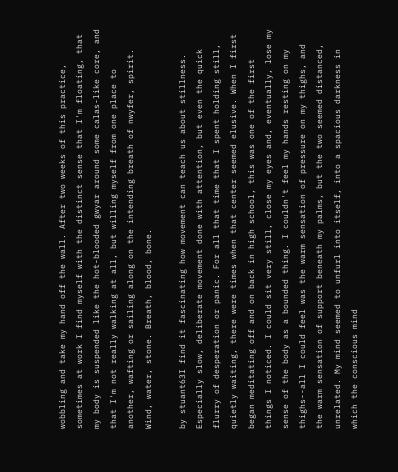wobbling and take my hand off the wall. After two weeks of this practice, sometimes at work I find myself with the distinct sense that I'm floating, that my body is suspended like the hot-blooded gwyar around some calas-like core, and that I'm not really walking at all, but willing myself from one place to another, wafting or sailing along on the intending breath of nwyfer, spirit. Wind, water, stone. Breath, blood, bone.

by stuant63I find it fascinating how movement can teach us about stillness. Especially slow, deliberate movement done with attention, but even the quick flurry of desperation or panic. For all that time that I spent holding still, quietly waiting, there were times when that center seemed elusive. When I first began meditating off and on back in high school, this was one of the first things I noticed. I could sit very still, close my eyes and, eventually, lose my sense of the body as a bounded thing. I couldn't feel my hands resting on my thighs--all I could feel was the warm sensation of pressure on my thighs, and the warm sensation of support beneath my palms, but the two seemed distanced, unrelated. My mind seemed to unfurl into itself, into a spacious darkness in which the conscious mind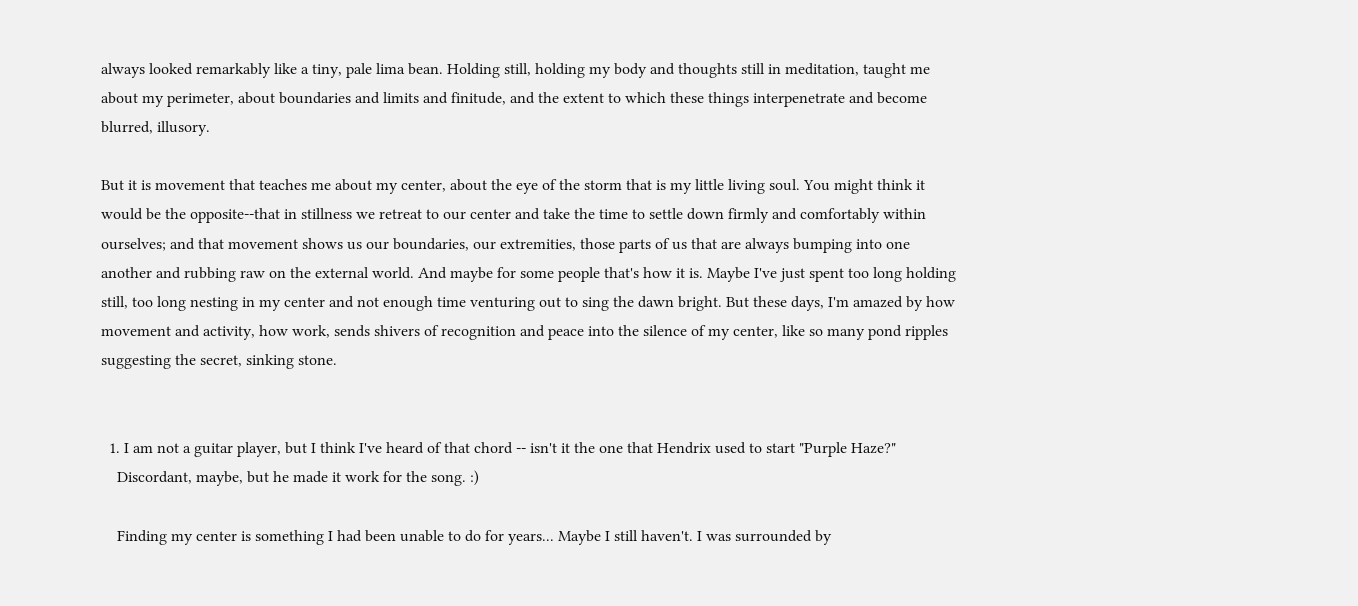always looked remarkably like a tiny, pale lima bean. Holding still, holding my body and thoughts still in meditation, taught me about my perimeter, about boundaries and limits and finitude, and the extent to which these things interpenetrate and become blurred, illusory.

But it is movement that teaches me about my center, about the eye of the storm that is my little living soul. You might think it would be the opposite--that in stillness we retreat to our center and take the time to settle down firmly and comfortably within ourselves; and that movement shows us our boundaries, our extremities, those parts of us that are always bumping into one another and rubbing raw on the external world. And maybe for some people that's how it is. Maybe I've just spent too long holding still, too long nesting in my center and not enough time venturing out to sing the dawn bright. But these days, I'm amazed by how movement and activity, how work, sends shivers of recognition and peace into the silence of my center, like so many pond ripples suggesting the secret, sinking stone.


  1. I am not a guitar player, but I think I've heard of that chord -- isn't it the one that Hendrix used to start "Purple Haze?"
    Discordant, maybe, but he made it work for the song. :)

    Finding my center is something I had been unable to do for years... Maybe I still haven't. I was surrounded by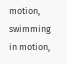motion, swimming in motion,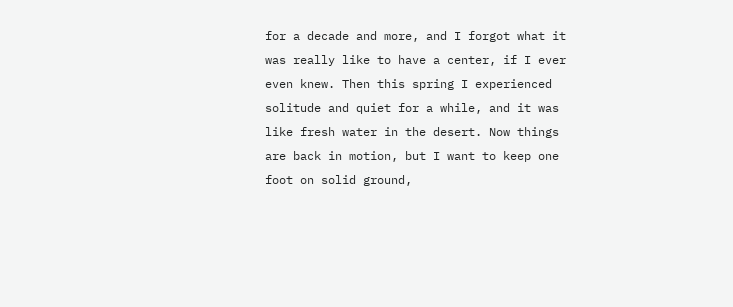for a decade and more, and I forgot what it was really like to have a center, if I ever even knew. Then this spring I experienced solitude and quiet for a while, and it was like fresh water in the desert. Now things are back in motion, but I want to keep one foot on solid ground,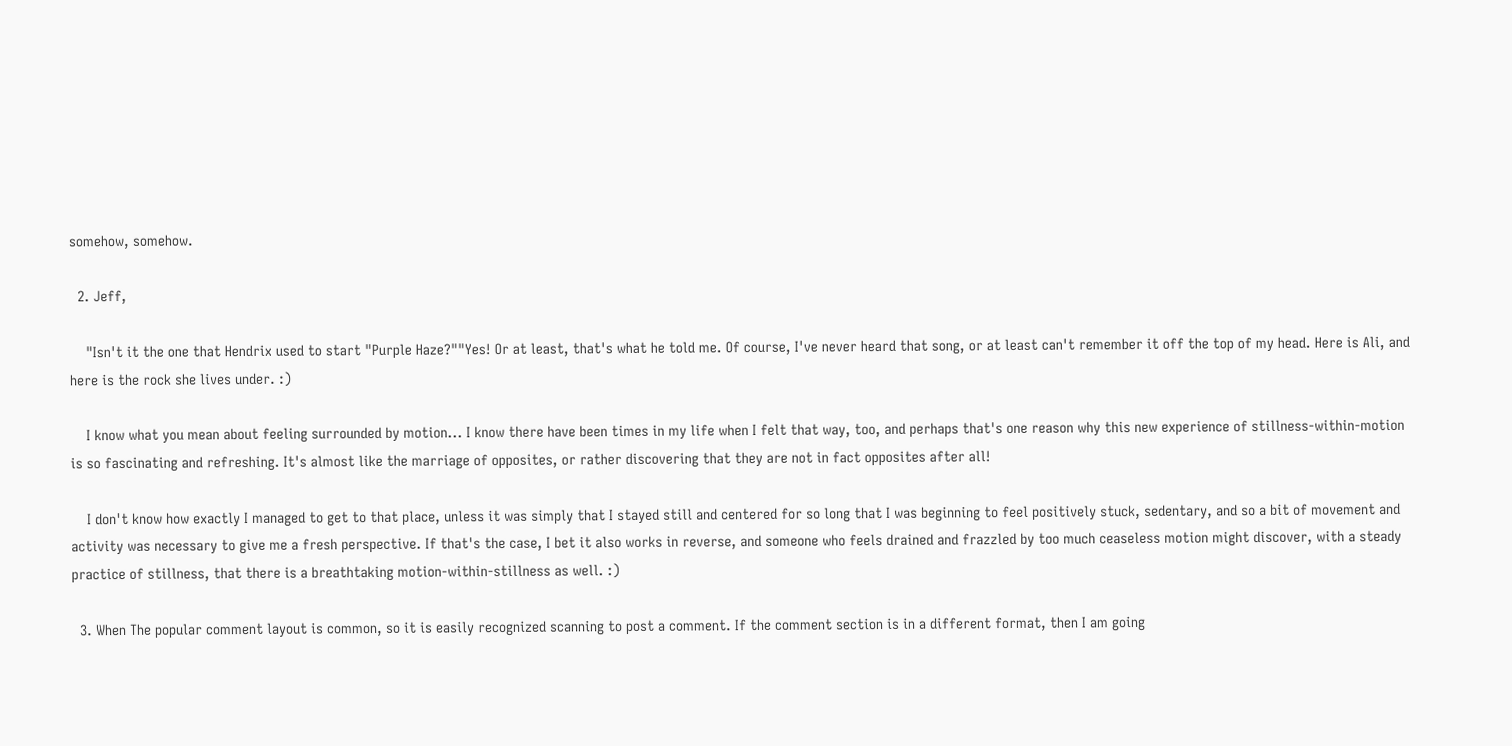somehow, somehow.

  2. Jeff,

    "Isn't it the one that Hendrix used to start "Purple Haze?""Yes! Or at least, that's what he told me. Of course, I've never heard that song, or at least can't remember it off the top of my head. Here is Ali, and here is the rock she lives under. :)

    I know what you mean about feeling surrounded by motion... I know there have been times in my life when I felt that way, too, and perhaps that's one reason why this new experience of stillness-within-motion is so fascinating and refreshing. It's almost like the marriage of opposites, or rather discovering that they are not in fact opposites after all!

    I don't know how exactly I managed to get to that place, unless it was simply that I stayed still and centered for so long that I was beginning to feel positively stuck, sedentary, and so a bit of movement and activity was necessary to give me a fresh perspective. If that's the case, I bet it also works in reverse, and someone who feels drained and frazzled by too much ceaseless motion might discover, with a steady practice of stillness, that there is a breathtaking motion-within-stillness as well. :)

  3. When The popular comment layout is common, so it is easily recognized scanning to post a comment. If the comment section is in a different format, then I am going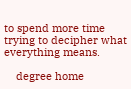to spend more time trying to decipher what everything means.

    degree home